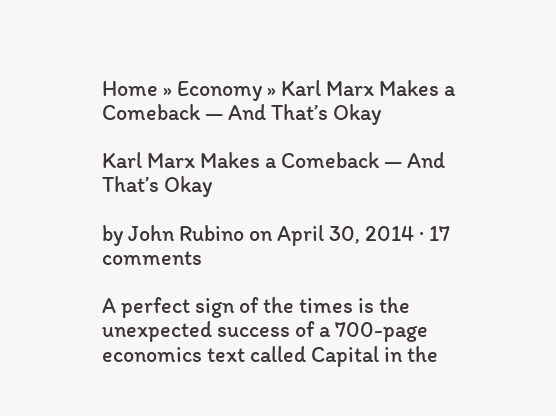Home » Economy » Karl Marx Makes a Comeback — And That’s Okay

Karl Marx Makes a Comeback — And That’s Okay

by John Rubino on April 30, 2014 · 17 comments

A perfect sign of the times is the unexpected success of a 700-page economics text called Capital in the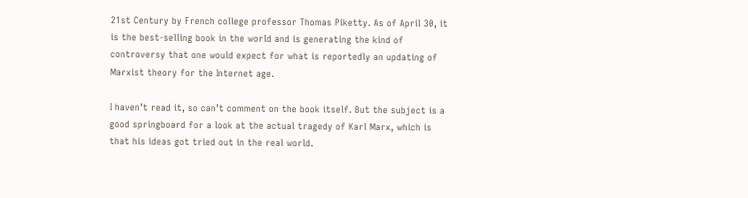21st Century by French college professor Thomas Piketty. As of April 30, it is the best-selling book in the world and is generating the kind of controversy that one would expect for what is reportedly an updating of Marxist theory for the Internet age.

I haven’t read it, so can’t comment on the book itself. But the subject is a good springboard for a look at the actual tragedy of Karl Marx, which is that his ideas got tried out in the real world.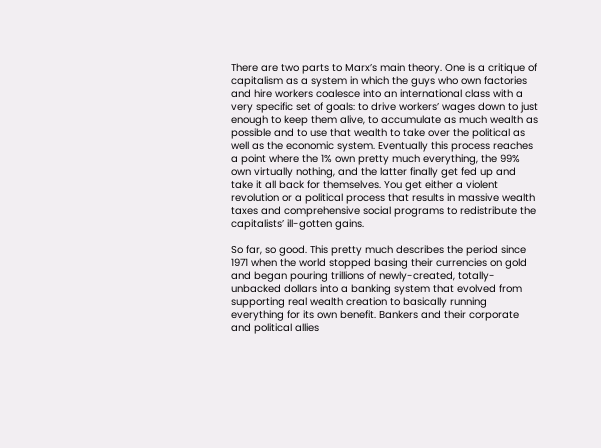There are two parts to Marx’s main theory. One is a critique of capitalism as a system in which the guys who own factories and hire workers coalesce into an international class with a very specific set of goals: to drive workers’ wages down to just enough to keep them alive, to accumulate as much wealth as possible and to use that wealth to take over the political as well as the economic system. Eventually this process reaches a point where the 1% own pretty much everything, the 99% own virtually nothing, and the latter finally get fed up and take it all back for themselves. You get either a violent revolution or a political process that results in massive wealth taxes and comprehensive social programs to redistribute the capitalists’ ill-gotten gains.

So far, so good. This pretty much describes the period since 1971 when the world stopped basing their currencies on gold and began pouring trillions of newly-created, totally-unbacked dollars into a banking system that evolved from supporting real wealth creation to basically running everything for its own benefit. Bankers and their corporate and political allies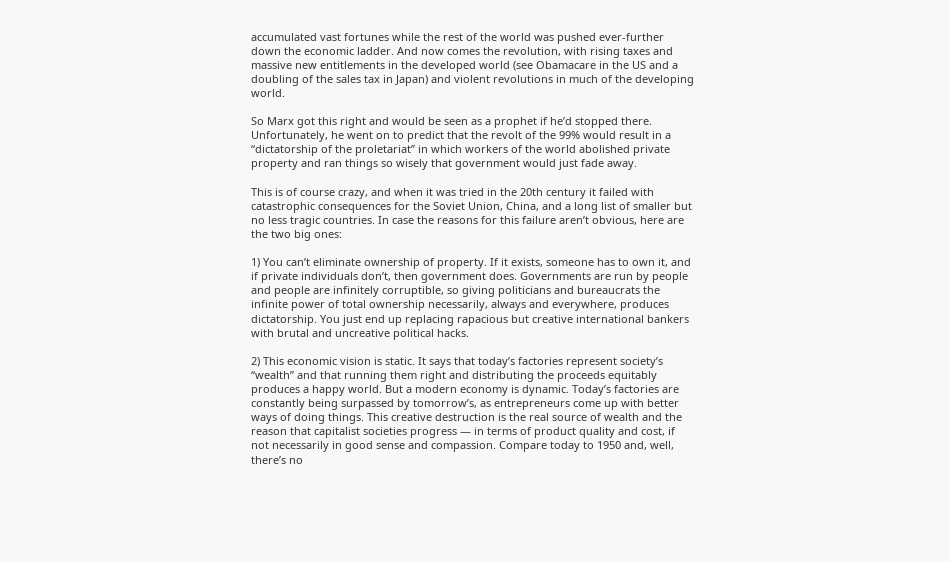accumulated vast fortunes while the rest of the world was pushed ever-further down the economic ladder. And now comes the revolution, with rising taxes and massive new entitlements in the developed world (see Obamacare in the US and a doubling of the sales tax in Japan) and violent revolutions in much of the developing world.

So Marx got this right and would be seen as a prophet if he’d stopped there. Unfortunately, he went on to predict that the revolt of the 99% would result in a “dictatorship of the proletariat” in which workers of the world abolished private property and ran things so wisely that government would just fade away.

This is of course crazy, and when it was tried in the 20th century it failed with catastrophic consequences for the Soviet Union, China, and a long list of smaller but no less tragic countries. In case the reasons for this failure aren’t obvious, here are the two big ones:

1) You can’t eliminate ownership of property. If it exists, someone has to own it, and if private individuals don’t, then government does. Governments are run by people and people are infinitely corruptible, so giving politicians and bureaucrats the infinite power of total ownership necessarily, always and everywhere, produces dictatorship. You just end up replacing rapacious but creative international bankers with brutal and uncreative political hacks.

2) This economic vision is static. It says that today’s factories represent society’s “wealth” and that running them right and distributing the proceeds equitably produces a happy world. But a modern economy is dynamic. Today’s factories are constantly being surpassed by tomorrow’s, as entrepreneurs come up with better ways of doing things. This creative destruction is the real source of wealth and the reason that capitalist societies progress — in terms of product quality and cost, if not necessarily in good sense and compassion. Compare today to 1950 and, well, there’s no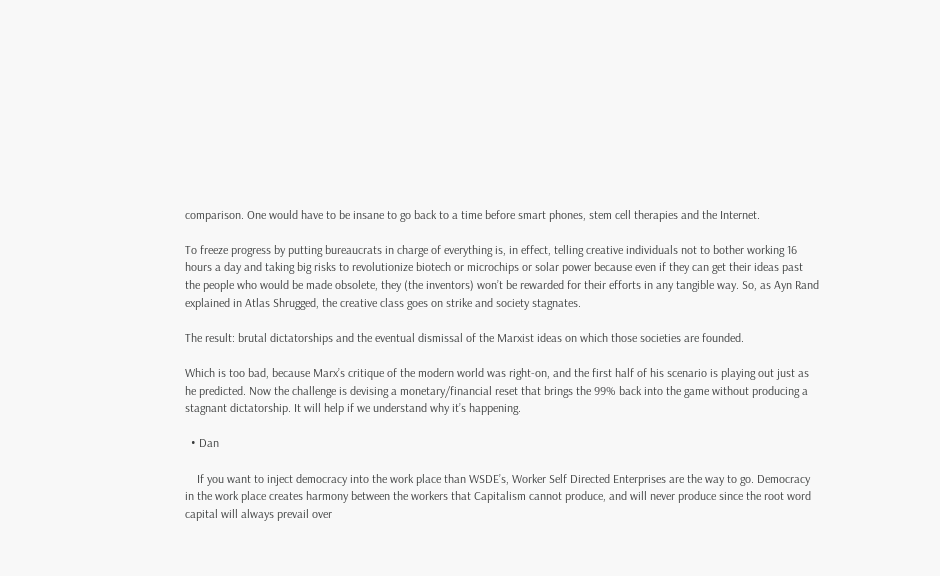comparison. One would have to be insane to go back to a time before smart phones, stem cell therapies and the Internet.

To freeze progress by putting bureaucrats in charge of everything is, in effect, telling creative individuals not to bother working 16 hours a day and taking big risks to revolutionize biotech or microchips or solar power because even if they can get their ideas past the people who would be made obsolete, they (the inventors) won’t be rewarded for their efforts in any tangible way. So, as Ayn Rand explained in Atlas Shrugged, the creative class goes on strike and society stagnates.

The result: brutal dictatorships and the eventual dismissal of the Marxist ideas on which those societies are founded.

Which is too bad, because Marx’s critique of the modern world was right-on, and the first half of his scenario is playing out just as he predicted. Now the challenge is devising a monetary/financial reset that brings the 99% back into the game without producing a stagnant dictatorship. It will help if we understand why it’s happening.

  • Dan

    If you want to inject democracy into the work place than WSDE’s, Worker Self Directed Enterprises are the way to go. Democracy in the work place creates harmony between the workers that Capitalism cannot produce, and will never produce since the root word capital will always prevail over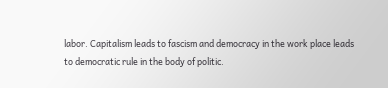labor. Capitalism leads to fascism and democracy in the work place leads to democratic rule in the body of politic.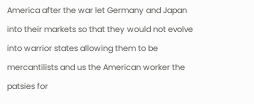America after the war let Germany and Japan into their markets so that they would not evolve into warrior states allowing them to be mercantilists and us the American worker the patsies for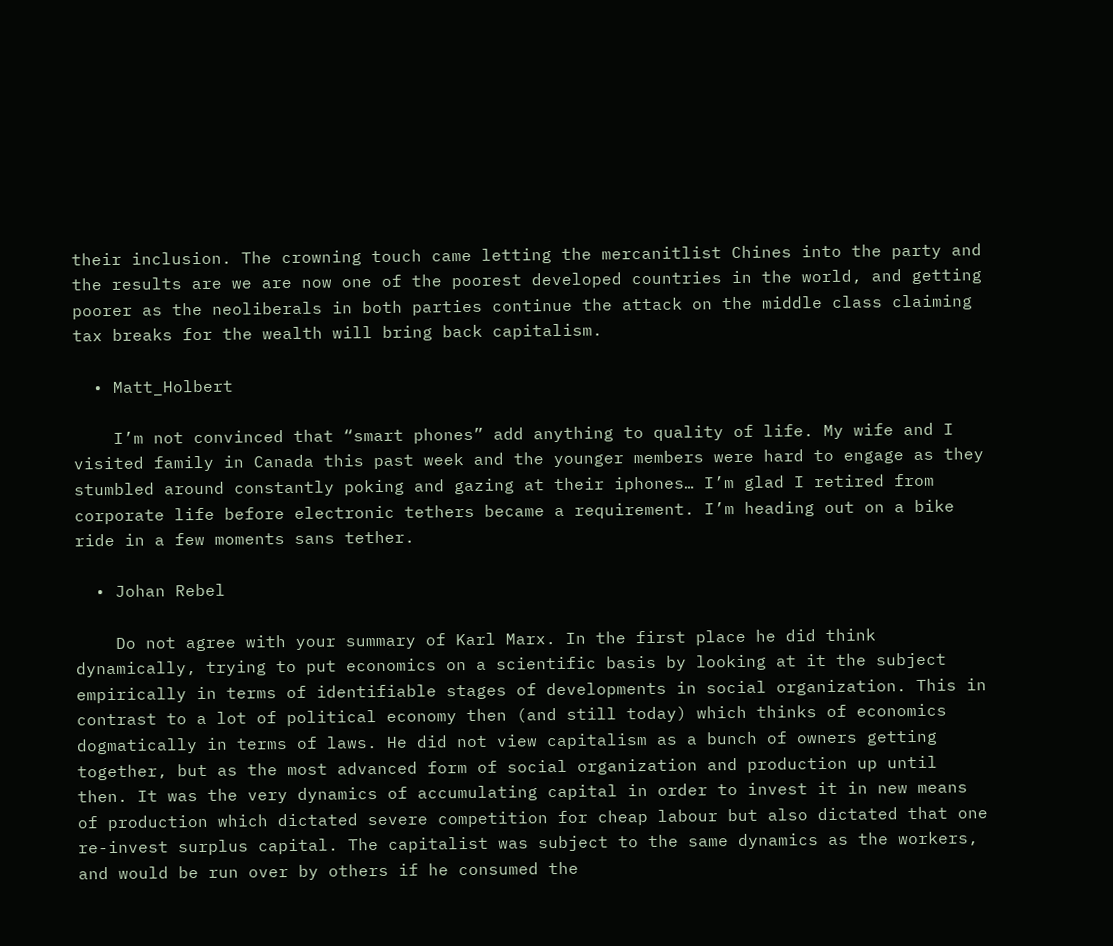their inclusion. The crowning touch came letting the mercanitlist Chines into the party and the results are we are now one of the poorest developed countries in the world, and getting poorer as the neoliberals in both parties continue the attack on the middle class claiming tax breaks for the wealth will bring back capitalism.

  • Matt_Holbert

    I’m not convinced that “smart phones” add anything to quality of life. My wife and I visited family in Canada this past week and the younger members were hard to engage as they stumbled around constantly poking and gazing at their iphones… I’m glad I retired from corporate life before electronic tethers became a requirement. I’m heading out on a bike ride in a few moments sans tether.

  • Johan Rebel

    Do not agree with your summary of Karl Marx. In the first place he did think dynamically, trying to put economics on a scientific basis by looking at it the subject empirically in terms of identifiable stages of developments in social organization. This in contrast to a lot of political economy then (and still today) which thinks of economics dogmatically in terms of laws. He did not view capitalism as a bunch of owners getting together, but as the most advanced form of social organization and production up until then. It was the very dynamics of accumulating capital in order to invest it in new means of production which dictated severe competition for cheap labour but also dictated that one re-invest surplus capital. The capitalist was subject to the same dynamics as the workers, and would be run over by others if he consumed the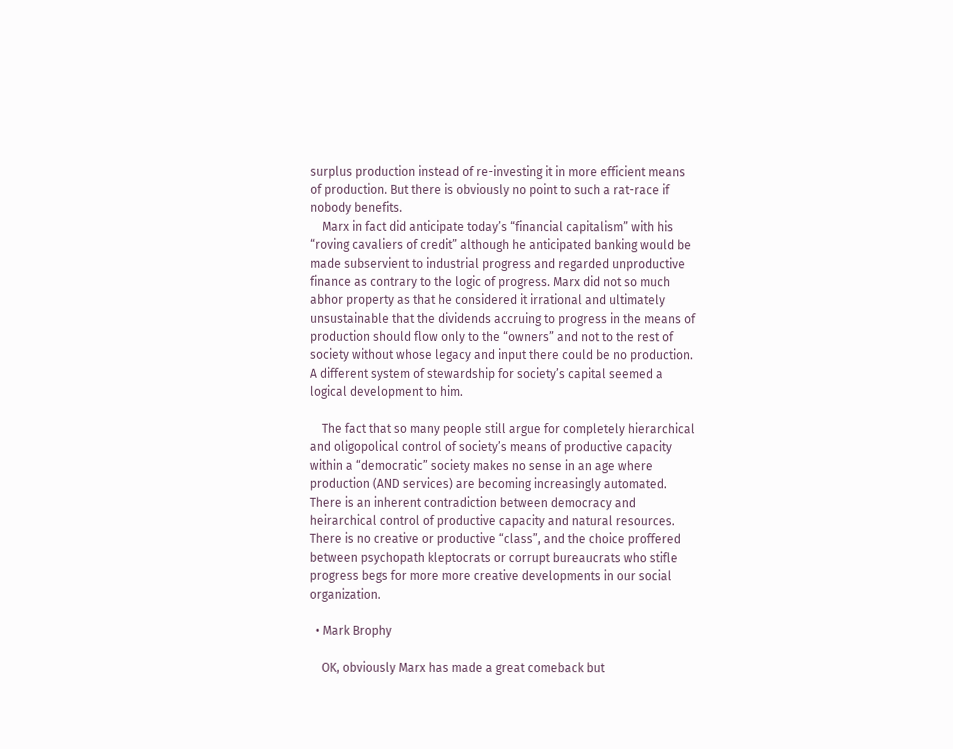surplus production instead of re-investing it in more efficient means of production. But there is obviously no point to such a rat-race if nobody benefits.
    Marx in fact did anticipate today’s “financial capitalism” with his “roving cavaliers of credit” although he anticipated banking would be made subservient to industrial progress and regarded unproductive finance as contrary to the logic of progress. Marx did not so much abhor property as that he considered it irrational and ultimately unsustainable that the dividends accruing to progress in the means of production should flow only to the “owners” and not to the rest of society without whose legacy and input there could be no production. A different system of stewardship for society’s capital seemed a logical development to him.

    The fact that so many people still argue for completely hierarchical and oligopolical control of society’s means of productive capacity within a “democratic” society makes no sense in an age where production (AND services) are becoming increasingly automated. There is an inherent contradiction between democracy and heirarchical control of productive capacity and natural resources. There is no creative or productive “class”, and the choice proffered between psychopath kleptocrats or corrupt bureaucrats who stifle progress begs for more more creative developments in our social organization.

  • Mark Brophy

    OK, obviously Marx has made a great comeback but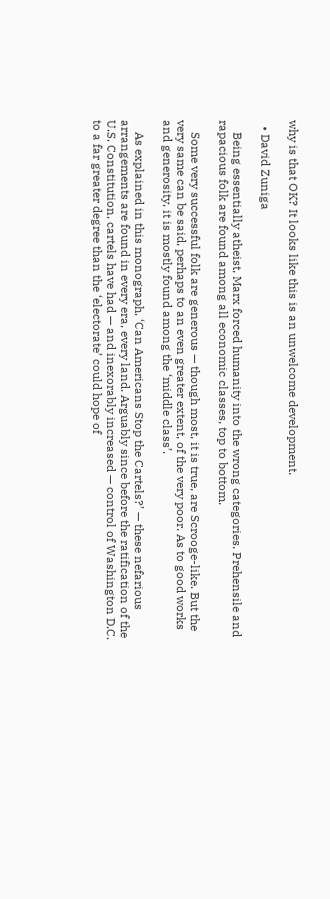why is that OK? It looks like this is an unwelcome development.

  • David Zuniga

    Being essentially atheist, Marx forced humanity into the wrong categories. Prehensile and rapacious folk are found among all economic classes, top to bottom.

    Some very successful folk are generous — though most, it is true, are Scrooge-like. But the very same can be said, perhaps to an even greater extent, of the very poor. As to good works and generosity, it is mostly found among the ‘middle class’.

    As explained in this monograph, ‘Can Americans Stop the Cartels?’ — these nefarious arrangements are found in every era, every land. Arguably since before the ratification of the U.S. Constitution, cartels have had — and inexorably increased — control of Washington D.C. to a far greater degree than the ‘electorate’ could hope of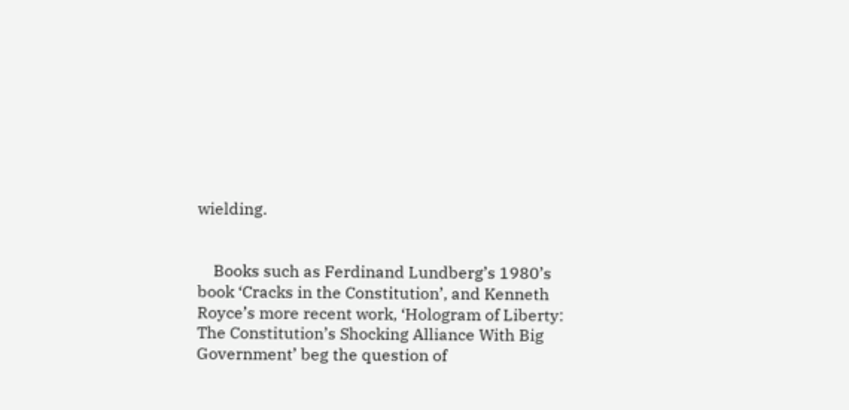wielding.


    Books such as Ferdinand Lundberg’s 1980’s book ‘Cracks in the Constitution’, and Kenneth Royce’s more recent work, ‘Hologram of Liberty: The Constitution’s Shocking Alliance With Big Government’ beg the question of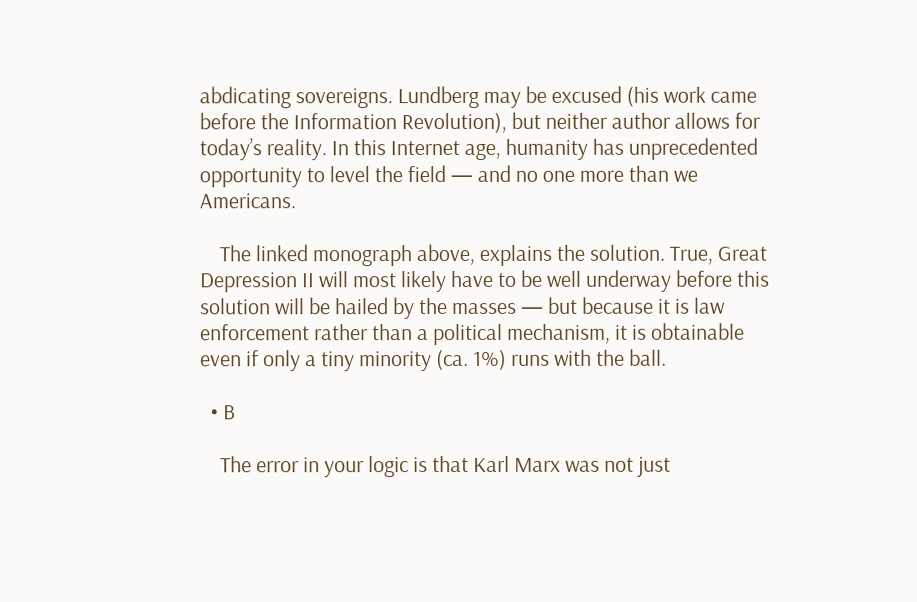abdicating sovereigns. Lundberg may be excused (his work came before the Information Revolution), but neither author allows for today’s reality. In this Internet age, humanity has unprecedented opportunity to level the field — and no one more than we Americans.

    The linked monograph above, explains the solution. True, Great Depression II will most likely have to be well underway before this solution will be hailed by the masses — but because it is law enforcement rather than a political mechanism, it is obtainable even if only a tiny minority (ca. 1%) runs with the ball.

  • B

    The error in your logic is that Karl Marx was not just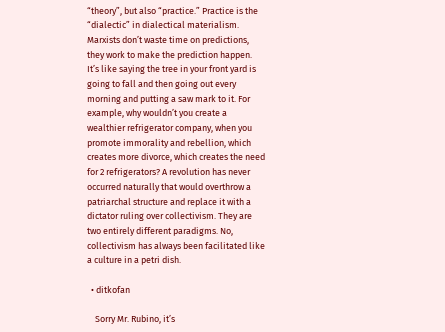“theory”, but also “practice.” Practice is the “dialectic” in dialectical materialism. Marxists don’t waste time on predictions, they work to make the prediction happen. It’s like saying the tree in your front yard is going to fall and then going out every morning and putting a saw mark to it. For example, why wouldn’t you create a wealthier refrigerator company, when you promote immorality and rebellion, which creates more divorce, which creates the need for 2 refrigerators? A revolution has never occurred naturally that would overthrow a patriarchal structure and replace it with a dictator ruling over collectivism. They are two entirely different paradigms. No, collectivism has always been facilitated like a culture in a petri dish.

  • ditkofan

    Sorry Mr. Rubino, it’s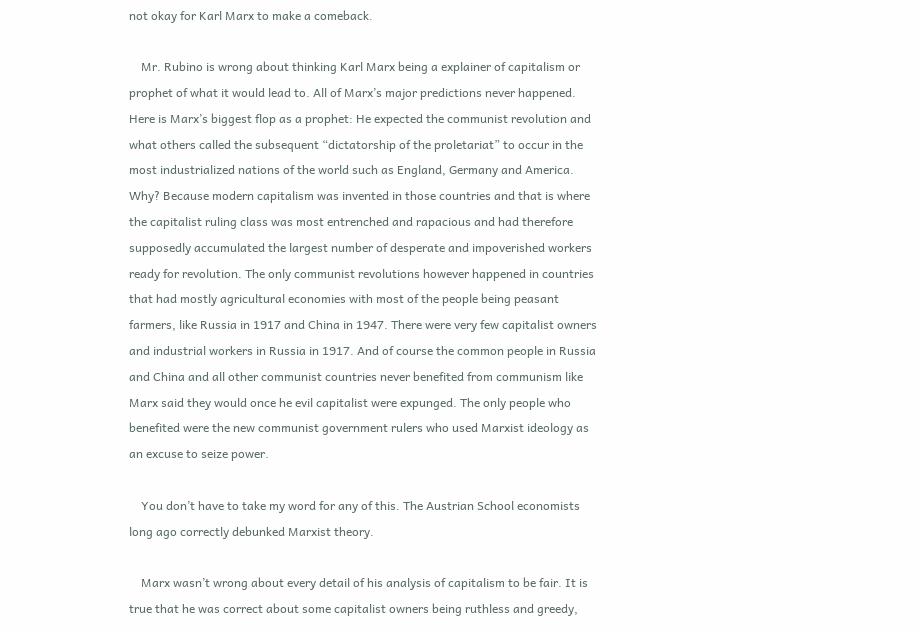not okay for Karl Marx to make a comeback.

    Mr. Rubino is wrong about thinking Karl Marx being a explainer of capitalism or prophet of what it would lead to. All of Marx’s major predictions never happened. Here is Marx’s biggest flop as a prophet: He expected the communist revolution and what others called the subsequent “dictatorship of the proletariat” to occur in the most industrialized nations of the world such as England, Germany and America. Why? Because modern capitalism was invented in those countries and that is where the capitalist ruling class was most entrenched and rapacious and had therefore supposedly accumulated the largest number of desperate and impoverished workers ready for revolution. The only communist revolutions however happened in countries that had mostly agricultural economies with most of the people being peasant farmers, like Russia in 1917 and China in 1947. There were very few capitalist owners and industrial workers in Russia in 1917. And of course the common people in Russia and China and all other communist countries never benefited from communism like Marx said they would once he evil capitalist were expunged. The only people who benefited were the new communist government rulers who used Marxist ideology as an excuse to seize power.

    You don’t have to take my word for any of this. The Austrian School economists long ago correctly debunked Marxist theory.

    Marx wasn’t wrong about every detail of his analysis of capitalism to be fair. It is true that he was correct about some capitalist owners being ruthless and greedy,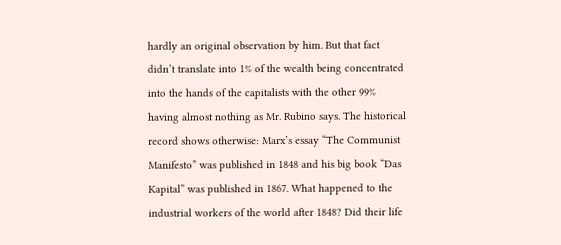hardly an original observation by him. But that fact didn’t translate into 1% of the wealth being concentrated into the hands of the capitalists with the other 99% having almost nothing as Mr. Rubino says. The historical record shows otherwise: Marx’s essay “The Communist Manifesto” was published in 1848 and his big book “Das Kapital” was published in 1867. What happened to the industrial workers of the world after 1848? Did their life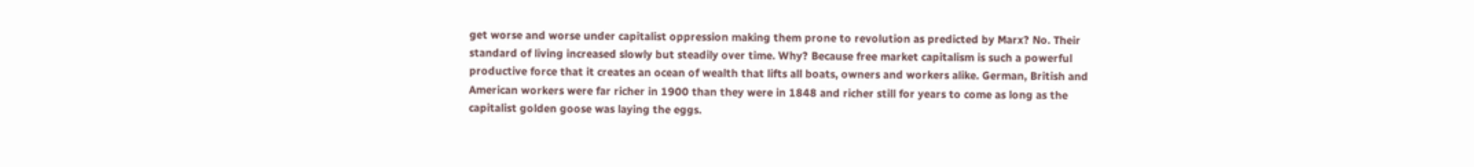get worse and worse under capitalist oppression making them prone to revolution as predicted by Marx? No. Their standard of living increased slowly but steadily over time. Why? Because free market capitalism is such a powerful productive force that it creates an ocean of wealth that lifts all boats, owners and workers alike. German, British and American workers were far richer in 1900 than they were in 1848 and richer still for years to come as long as the capitalist golden goose was laying the eggs.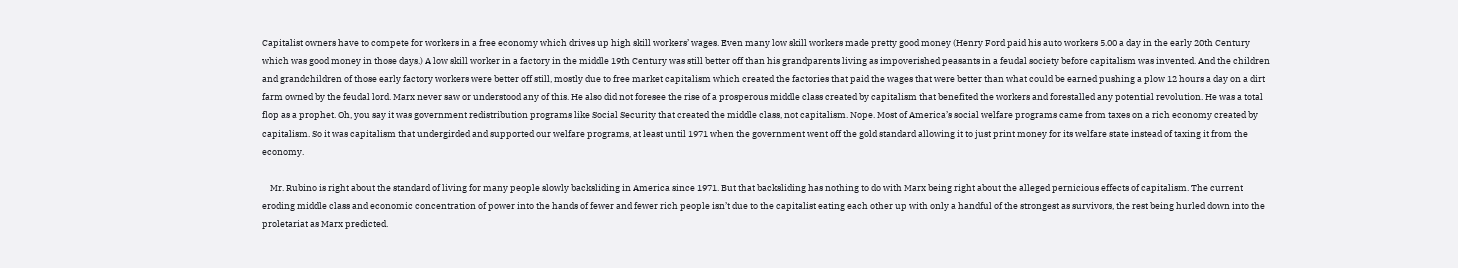Capitalist owners have to compete for workers in a free economy which drives up high skill workers’ wages. Even many low skill workers made pretty good money (Henry Ford paid his auto workers 5.00 a day in the early 20th Century which was good money in those days.) A low skill worker in a factory in the middle 19th Century was still better off than his grandparents living as impoverished peasants in a feudal society before capitalism was invented. And the children and grandchildren of those early factory workers were better off still, mostly due to free market capitalism which created the factories that paid the wages that were better than what could be earned pushing a plow 12 hours a day on a dirt farm owned by the feudal lord. Marx never saw or understood any of this. He also did not foresee the rise of a prosperous middle class created by capitalism that benefited the workers and forestalled any potential revolution. He was a total flop as a prophet. Oh, you say it was government redistribution programs like Social Security that created the middle class, not capitalism. Nope. Most of America’s social welfare programs came from taxes on a rich economy created by capitalism. So it was capitalism that undergirded and supported our welfare programs, at least until 1971 when the government went off the gold standard allowing it to just print money for its welfare state instead of taxing it from the economy.

    Mr. Rubino is right about the standard of living for many people slowly backsliding in America since 1971. But that backsliding has nothing to do with Marx being right about the alleged pernicious effects of capitalism. The current eroding middle class and economic concentration of power into the hands of fewer and fewer rich people isn’t due to the capitalist eating each other up with only a handful of the strongest as survivors, the rest being hurled down into the proletariat as Marx predicted.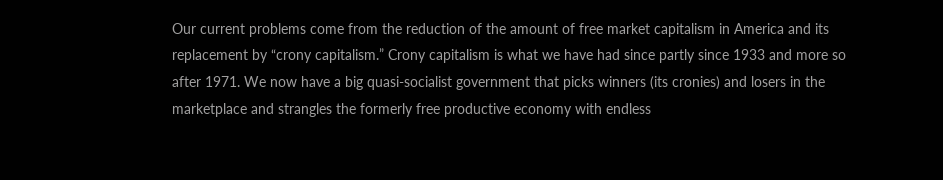Our current problems come from the reduction of the amount of free market capitalism in America and its replacement by “crony capitalism.” Crony capitalism is what we have had since partly since 1933 and more so after 1971. We now have a big quasi-socialist government that picks winners (its cronies) and losers in the marketplace and strangles the formerly free productive economy with endless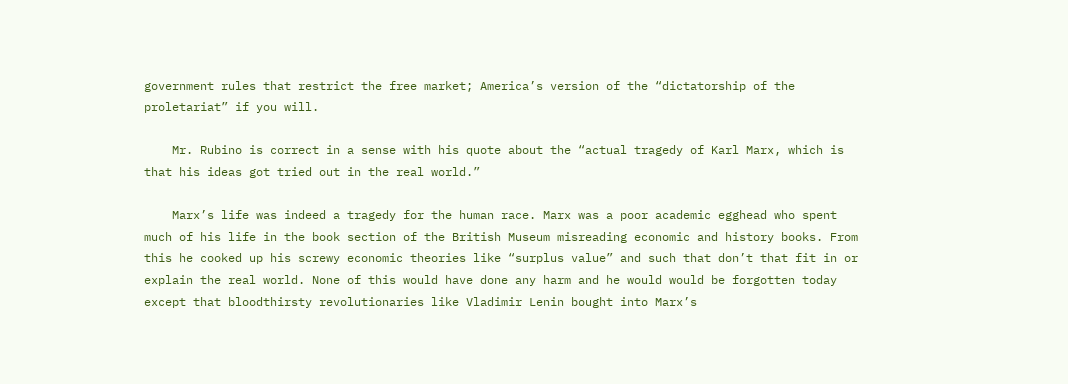government rules that restrict the free market; America’s version of the “dictatorship of the proletariat” if you will.

    Mr. Rubino is correct in a sense with his quote about the “actual tragedy of Karl Marx, which is that his ideas got tried out in the real world.”

    Marx’s life was indeed a tragedy for the human race. Marx was a poor academic egghead who spent much of his life in the book section of the British Museum misreading economic and history books. From this he cooked up his screwy economic theories like “surplus value” and such that don’t that fit in or explain the real world. None of this would have done any harm and he would would be forgotten today except that bloodthirsty revolutionaries like Vladimir Lenin bought into Marx’s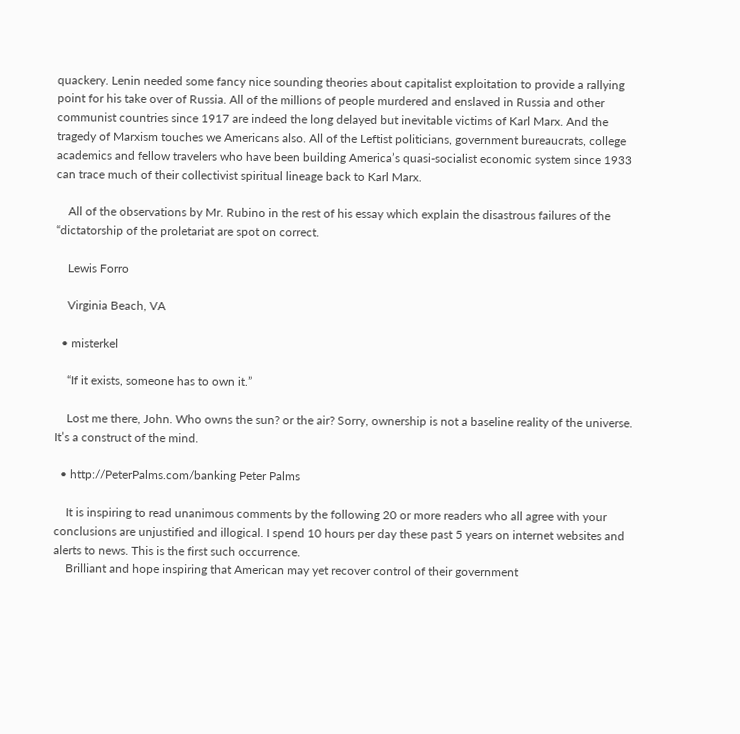quackery. Lenin needed some fancy nice sounding theories about capitalist exploitation to provide a rallying point for his take over of Russia. All of the millions of people murdered and enslaved in Russia and other communist countries since 1917 are indeed the long delayed but inevitable victims of Karl Marx. And the tragedy of Marxism touches we Americans also. All of the Leftist politicians, government bureaucrats, college academics and fellow travelers who have been building America’s quasi-socialist economic system since 1933 can trace much of their collectivist spiritual lineage back to Karl Marx.

    All of the observations by Mr. Rubino in the rest of his essay which explain the disastrous failures of the “dictatorship of the proletariat are spot on correct.

    Lewis Forro

    Virginia Beach, VA

  • misterkel

    “If it exists, someone has to own it.”

    Lost me there, John. Who owns the sun? or the air? Sorry, ownership is not a baseline reality of the universe. It’s a construct of the mind.

  • http://PeterPalms.com/banking Peter Palms

    It is inspiring to read unanimous comments by the following 20 or more readers who all agree with your conclusions are unjustified and illogical. I spend 10 hours per day these past 5 years on internet websites and alerts to news. This is the first such occurrence.
    Brilliant and hope inspiring that American may yet recover control of their government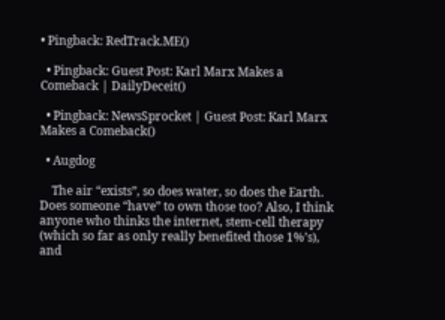• Pingback: RedTrack.ME()

  • Pingback: Guest Post: Karl Marx Makes a Comeback | DailyDeceit()

  • Pingback: NewsSprocket | Guest Post: Karl Marx Makes a Comeback()

  • Augdog

    The air “exists”, so does water, so does the Earth. Does someone “have” to own those too? Also, I think anyone who thinks the internet, stem-cell therapy (which so far as only really benefited those 1%’s), and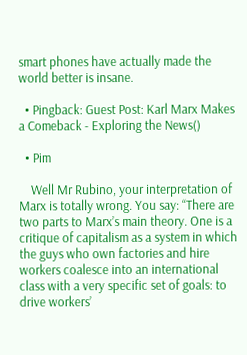smart phones have actually made the world better is insane.

  • Pingback: Guest Post: Karl Marx Makes a Comeback - Exploring the News()

  • Pim

    Well Mr Rubino, your interpretation of Marx is totally wrong. You say: “There are two parts to Marx’s main theory. One is a critique of capitalism as a system in which the guys who own factories and hire workers coalesce into an international class with a very specific set of goals: to drive workers’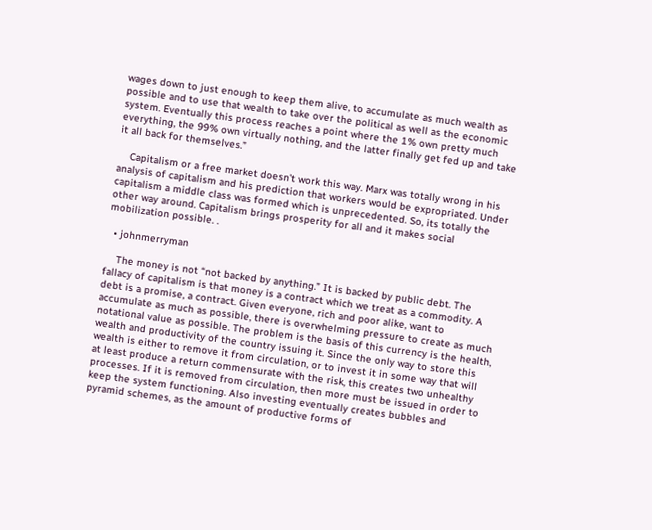wages down to just enough to keep them alive, to accumulate as much wealth as possible and to use that wealth to take over the political as well as the economic system. Eventually this process reaches a point where the 1% own pretty much everything, the 99% own virtually nothing, and the latter finally get fed up and take it all back for themselves.”

    Capitalism or a free market doesn’t work this way. Marx was totally wrong in his analysis of capitalism and his prediction that workers would be expropriated. Under capitalism a middle class was formed which is unprecedented. So, its totally the other way around. Capitalism brings prosperity for all and it makes social mobilization possible. .

  • johnmerryman

    The money is not “not backed by anything.” It is backed by public debt. The fallacy of capitalism is that money is a contract which we treat as a commodity. A debt is a promise, a contract. Given everyone, rich and poor alike, want to accumulate as much as possible, there is overwhelming pressure to create as much notational value as possible. The problem is the basis of this currency is the health, wealth and productivity of the country issuing it. Since the only way to store this wealth is either to remove it from circulation, or to invest it in some way that will at least produce a return commensurate with the risk, this creates two unhealthy processes. If it is removed from circulation, then more must be issued in order to keep the system functioning. Also investing eventually creates bubbles and pyramid schemes, as the amount of productive forms of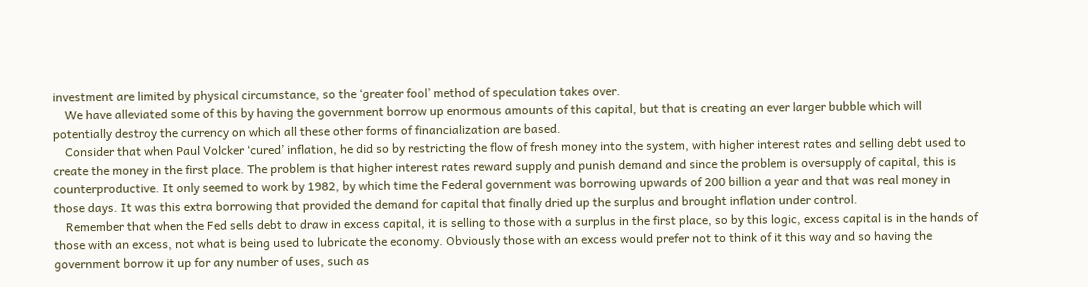investment are limited by physical circumstance, so the ‘greater fool’ method of speculation takes over.
    We have alleviated some of this by having the government borrow up enormous amounts of this capital, but that is creating an ever larger bubble which will potentially destroy the currency on which all these other forms of financialization are based.
    Consider that when Paul Volcker ‘cured’ inflation, he did so by restricting the flow of fresh money into the system, with higher interest rates and selling debt used to create the money in the first place. The problem is that higher interest rates reward supply and punish demand and since the problem is oversupply of capital, this is counterproductive. It only seemed to work by 1982, by which time the Federal government was borrowing upwards of 200 billion a year and that was real money in those days. It was this extra borrowing that provided the demand for capital that finally dried up the surplus and brought inflation under control.
    Remember that when the Fed sells debt to draw in excess capital, it is selling to those with a surplus in the first place, so by this logic, excess capital is in the hands of those with an excess, not what is being used to lubricate the economy. Obviously those with an excess would prefer not to think of it this way and so having the government borrow it up for any number of uses, such as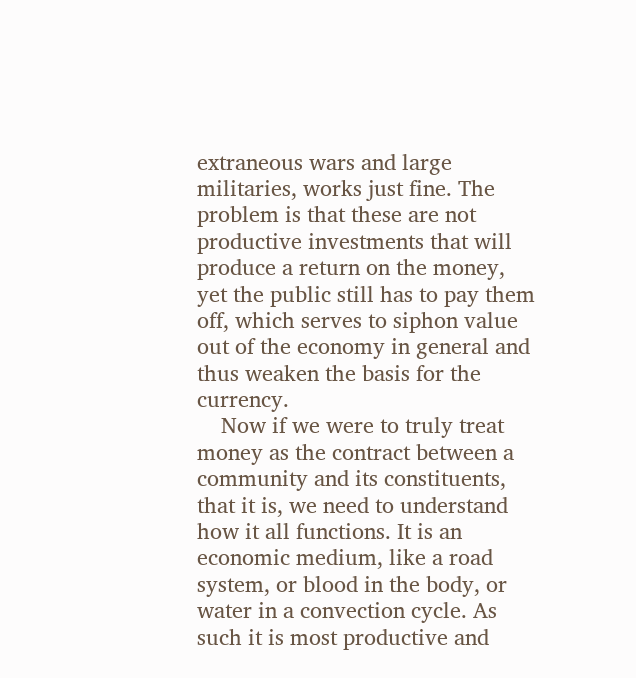extraneous wars and large militaries, works just fine. The problem is that these are not productive investments that will produce a return on the money, yet the public still has to pay them off, which serves to siphon value out of the economy in general and thus weaken the basis for the currency.
    Now if we were to truly treat money as the contract between a community and its constituents, that it is, we need to understand how it all functions. It is an economic medium, like a road system, or blood in the body, or water in a convection cycle. As such it is most productive and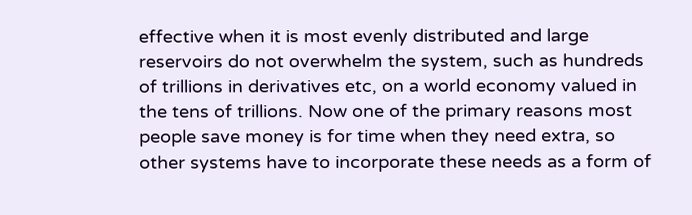effective when it is most evenly distributed and large reservoirs do not overwhelm the system, such as hundreds of trillions in derivatives etc, on a world economy valued in the tens of trillions. Now one of the primary reasons most people save money is for time when they need extra, so other systems have to incorporate these needs as a form of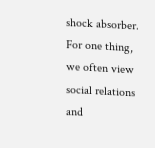shock absorber. For one thing, we often view social relations and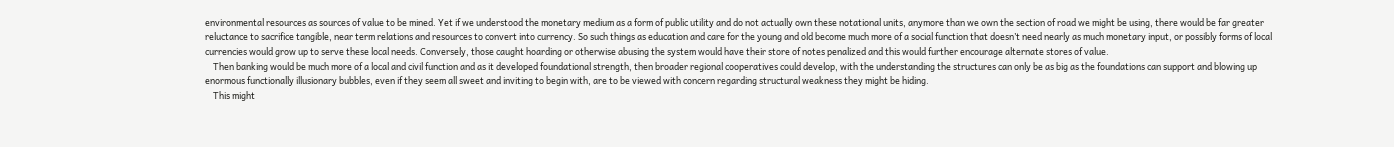environmental resources as sources of value to be mined. Yet if we understood the monetary medium as a form of public utility and do not actually own these notational units, anymore than we own the section of road we might be using, there would be far greater reluctance to sacrifice tangible, near term relations and resources to convert into currency. So such things as education and care for the young and old become much more of a social function that doesn’t need nearly as much monetary input, or possibly forms of local currencies would grow up to serve these local needs. Conversely, those caught hoarding or otherwise abusing the system would have their store of notes penalized and this would further encourage alternate stores of value.
    Then banking would be much more of a local and civil function and as it developed foundational strength, then broader regional cooperatives could develop, with the understanding the structures can only be as big as the foundations can support and blowing up enormous functionally illusionary bubbles, even if they seem all sweet and inviting to begin with, are to be viewed with concern regarding structural weakness they might be hiding.
    This might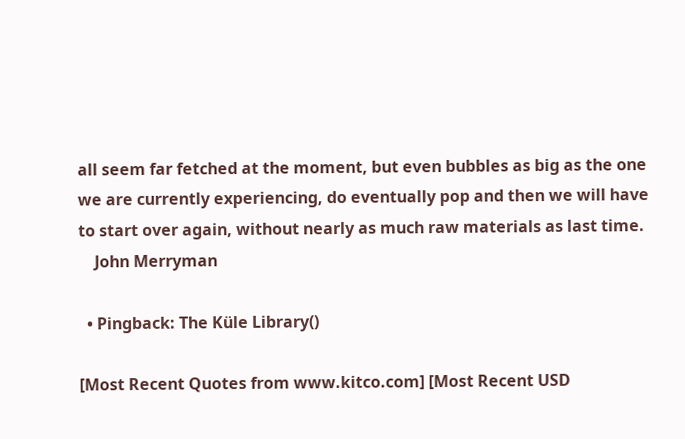all seem far fetched at the moment, but even bubbles as big as the one we are currently experiencing, do eventually pop and then we will have to start over again, without nearly as much raw materials as last time.
    John Merryman

  • Pingback: The Küle Library()

[Most Recent Quotes from www.kitco.com] [Most Recent USD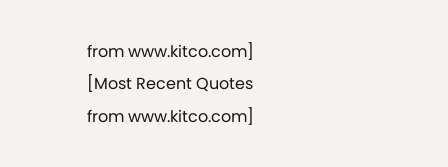from www.kitco.com] [Most Recent Quotes from www.kitco.com]